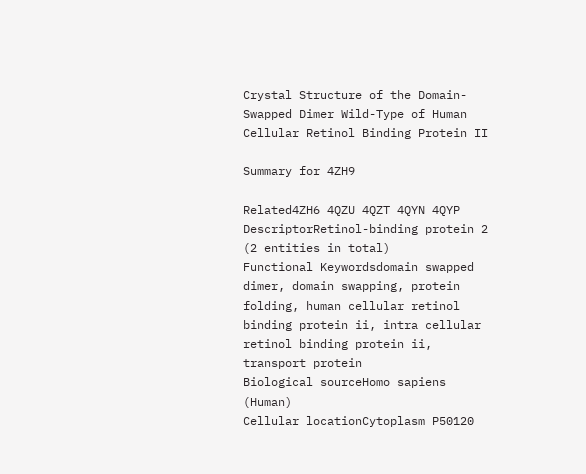Crystal Structure of the Domain-Swapped Dimer Wild-Type of Human Cellular Retinol Binding Protein II

Summary for 4ZH9

Related4ZH6 4QZU 4QZT 4QYN 4QYP
DescriptorRetinol-binding protein 2 (2 entities in total)
Functional Keywordsdomain swapped dimer, domain swapping, protein folding, human cellular retinol binding protein ii, intra cellular retinol binding protein ii, transport protein
Biological sourceHomo sapiens (Human)
Cellular locationCytoplasm P50120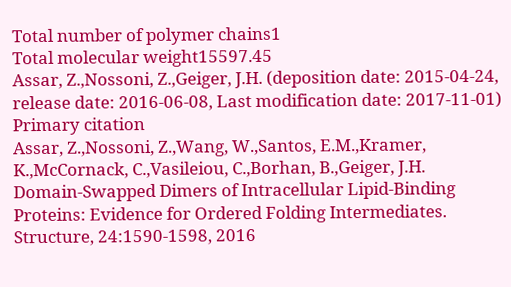Total number of polymer chains1
Total molecular weight15597.45
Assar, Z.,Nossoni, Z.,Geiger, J.H. (deposition date: 2015-04-24, release date: 2016-06-08, Last modification date: 2017-11-01)
Primary citation
Assar, Z.,Nossoni, Z.,Wang, W.,Santos, E.M.,Kramer, K.,McCornack, C.,Vasileiou, C.,Borhan, B.,Geiger, J.H.
Domain-Swapped Dimers of Intracellular Lipid-Binding Proteins: Evidence for Ordered Folding Intermediates.
Structure, 24:1590-1598, 2016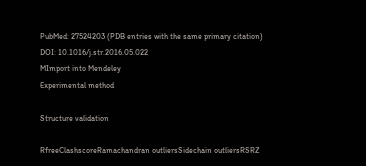PubMed: 27524203 (PDB entries with the same primary citation)
DOI: 10.1016/j.str.2016.05.022
MImport into Mendeley
Experimental method

Structure validation

RfreeClashscoreRamachandran outliersSidechain outliersRSRZ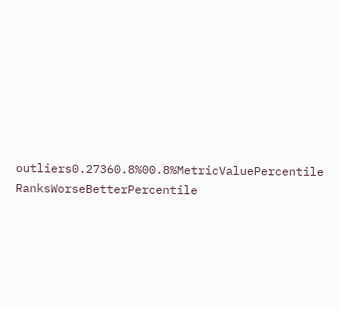outliers0.27360.8%00.8%MetricValuePercentile RanksWorseBetterPercentile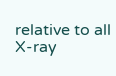relative to all X-ray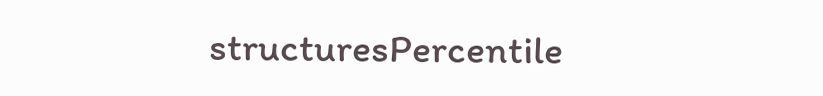structuresPercentile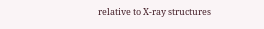relative to X-ray structures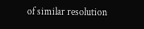of similar resolution